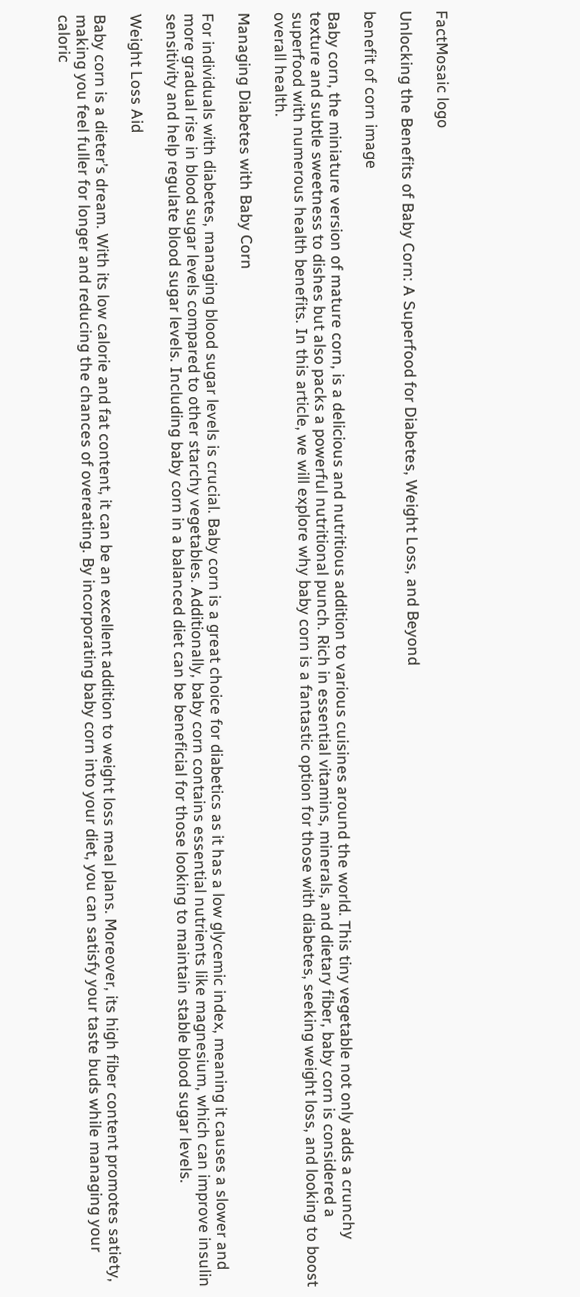FactMosaic logo

Unlocking the Benefits of Baby Corn: A Superfood for Diabetes, Weight Loss, and Beyond

benefit of corn image

Baby corn, the miniature version of mature corn, is a delicious and nutritious addition to various cuisines around the world. This tiny vegetable not only adds a crunchy texture and subtle sweetness to dishes but also packs a powerful nutritional punch. Rich in essential vitamins, minerals, and dietary fiber, baby corn is considered a superfood with numerous health benefits. In this article, we will explore why baby corn is a fantastic option for those with diabetes, seeking weight loss, and looking to boost overall health.

Managing Diabetes with Baby Corn

For individuals with diabetes, managing blood sugar levels is crucial. Baby corn is a great choice for diabetics as it has a low glycemic index, meaning it causes a slower and more gradual rise in blood sugar levels compared to other starchy vegetables. Additionally, baby corn contains essential nutrients like magnesium, which can improve insulin sensitivity and help regulate blood sugar levels. Including baby corn in a balanced diet can be beneficial for those looking to maintain stable blood sugar levels.

Weight Loss Aid

Baby corn is a dieter’s dream. With its low calorie and fat content, it can be an excellent addition to weight loss meal plans. Moreover, its high fiber content promotes satiety, making you feel fuller for longer and reducing the chances of overeating. By incorporating baby corn into your diet, you can satisfy your taste buds while managing your caloric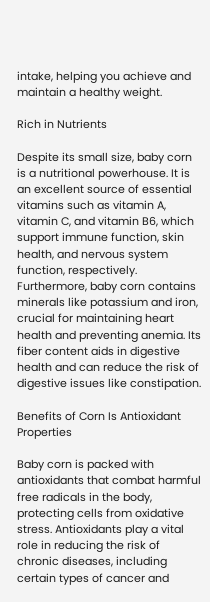intake, helping you achieve and maintain a healthy weight.

Rich in Nutrients

Despite its small size, baby corn is a nutritional powerhouse. It is an excellent source of essential vitamins such as vitamin A, vitamin C, and vitamin B6, which support immune function, skin health, and nervous system function, respectively. Furthermore, baby corn contains minerals like potassium and iron, crucial for maintaining heart health and preventing anemia. Its fiber content aids in digestive health and can reduce the risk of digestive issues like constipation.

Benefits of Corn Is Antioxidant Properties

Baby corn is packed with antioxidants that combat harmful free radicals in the body, protecting cells from oxidative stress. Antioxidants play a vital role in reducing the risk of chronic diseases, including certain types of cancer and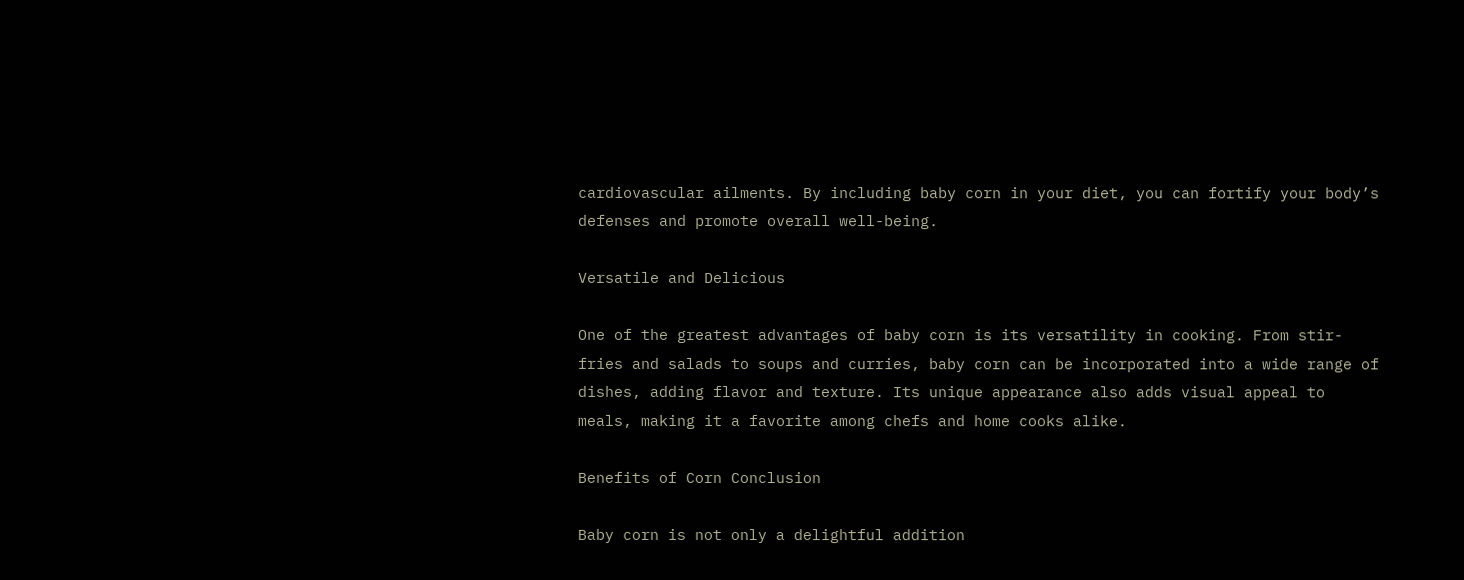cardiovascular ailments. By including baby corn in your diet, you can fortify your body’s defenses and promote overall well-being.

Versatile and Delicious

One of the greatest advantages of baby corn is its versatility in cooking. From stir-fries and salads to soups and curries, baby corn can be incorporated into a wide range of dishes, adding flavor and texture. Its unique appearance also adds visual appeal to meals, making it a favorite among chefs and home cooks alike.

Benefits of Corn Conclusion

Baby corn is not only a delightful addition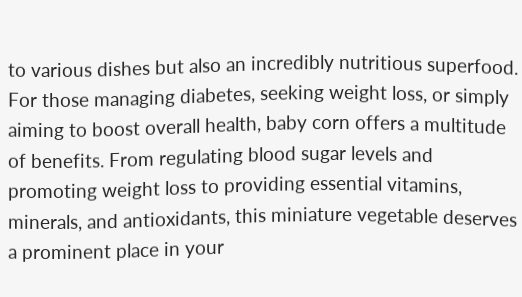to various dishes but also an incredibly nutritious superfood. For those managing diabetes, seeking weight loss, or simply aiming to boost overall health, baby corn offers a multitude of benefits. From regulating blood sugar levels and promoting weight loss to providing essential vitamins, minerals, and antioxidants, this miniature vegetable deserves a prominent place in your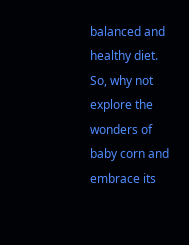balanced and healthy diet. So, why not explore the wonders of baby corn and embrace its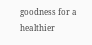goodness for a healthier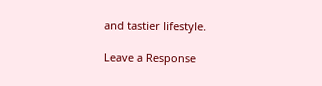and tastier lifestyle.

Leave a Response